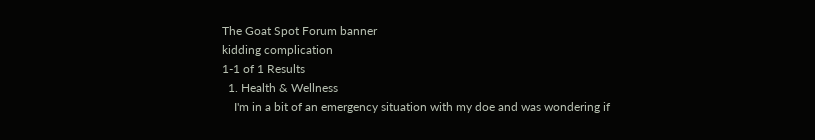The Goat Spot Forum banner
kidding complication
1-1 of 1 Results
  1. Health & Wellness
    I'm in a bit of an emergency situation with my doe and was wondering if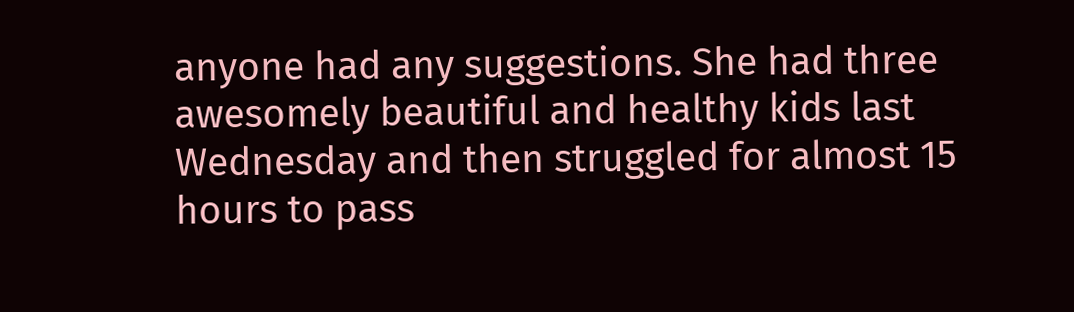anyone had any suggestions. She had three awesomely beautiful and healthy kids last Wednesday and then struggled for almost 15 hours to pass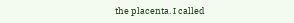the placenta. I called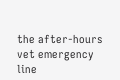the after-hours vet emergency line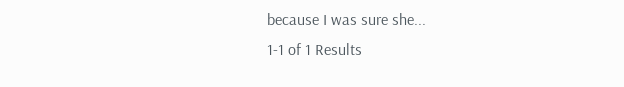because I was sure she...
1-1 of 1 Results